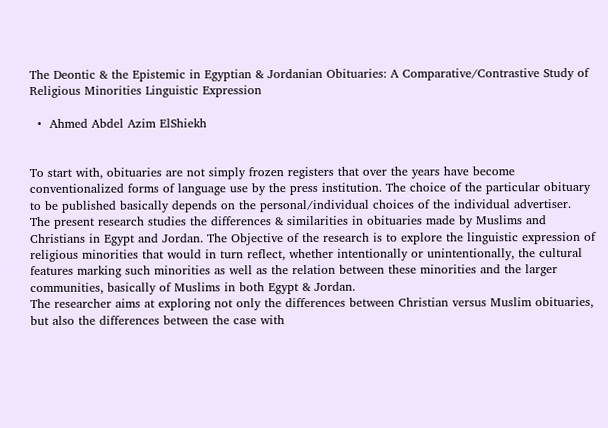The Deontic & the Epistemic in Egyptian & Jordanian Obituaries: A Comparative/Contrastive Study of Religious Minorities Linguistic Expression

  •  Ahmed Abdel Azim ElShiekh


To start with, obituaries are not simply frozen registers that over the years have become conventionalized forms of language use by the press institution. The choice of the particular obituary to be published basically depends on the personal/individual choices of the individual advertiser.
The present research studies the differences & similarities in obituaries made by Muslims and Christians in Egypt and Jordan. The Objective of the research is to explore the linguistic expression of religious minorities that would in turn reflect, whether intentionally or unintentionally, the cultural features marking such minorities as well as the relation between these minorities and the larger communities, basically of Muslims in both Egypt & Jordan.
The researcher aims at exploring not only the differences between Christian versus Muslim obituaries, but also the differences between the case with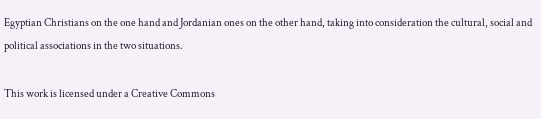Egyptian Christians on the one hand and Jordanian ones on the other hand, taking into consideration the cultural, social and political associations in the two situations.

This work is licensed under a Creative Commons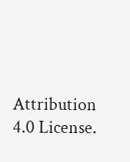Attribution 4.0 License.